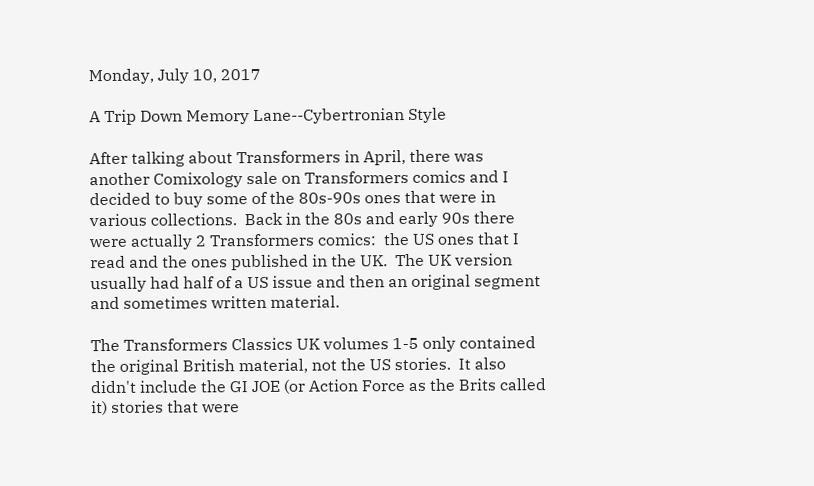Monday, July 10, 2017

A Trip Down Memory Lane--Cybertronian Style

After talking about Transformers in April, there was another Comixology sale on Transformers comics and I decided to buy some of the 80s-90s ones that were in various collections.  Back in the 80s and early 90s there were actually 2 Transformers comics:  the US ones that I read and the ones published in the UK.  The UK version usually had half of a US issue and then an original segment and sometimes written material.

The Transformers Classics UK volumes 1-5 only contained the original British material, not the US stories.  It also didn't include the GI JOE (or Action Force as the Brits called it) stories that were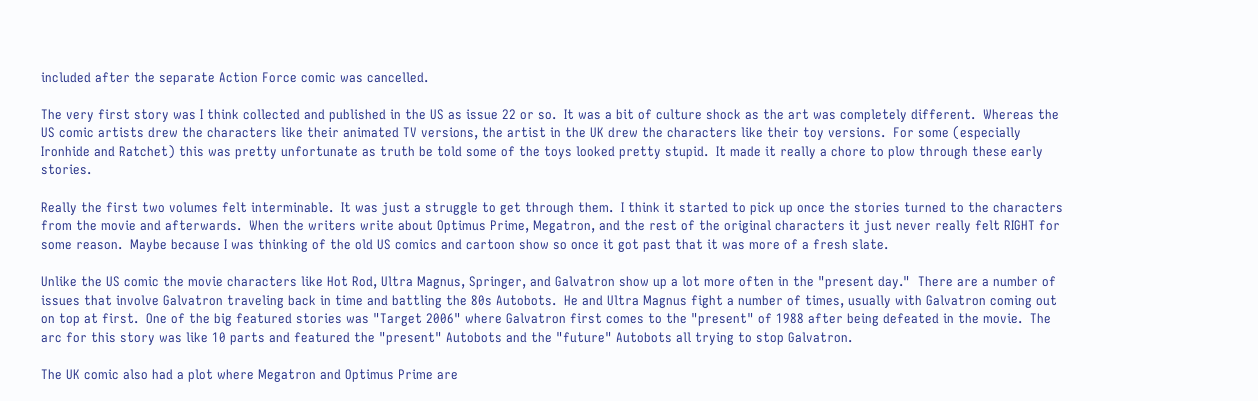included after the separate Action Force comic was cancelled.

The very first story was I think collected and published in the US as issue 22 or so.  It was a bit of culture shock as the art was completely different.  Whereas the US comic artists drew the characters like their animated TV versions, the artist in the UK drew the characters like their toy versions.  For some (especially Ironhide and Ratchet) this was pretty unfortunate as truth be told some of the toys looked pretty stupid.  It made it really a chore to plow through these early stories.

Really the first two volumes felt interminable.  It was just a struggle to get through them.  I think it started to pick up once the stories turned to the characters from the movie and afterwards.  When the writers write about Optimus Prime, Megatron, and the rest of the original characters it just never really felt RIGHT for some reason.  Maybe because I was thinking of the old US comics and cartoon show so once it got past that it was more of a fresh slate.

Unlike the US comic the movie characters like Hot Rod, Ultra Magnus, Springer, and Galvatron show up a lot more often in the "present day."  There are a number of issues that involve Galvatron traveling back in time and battling the 80s Autobots.  He and Ultra Magnus fight a number of times, usually with Galvatron coming out on top at first.  One of the big featured stories was "Target 2006" where Galvatron first comes to the "present" of 1988 after being defeated in the movie.  The arc for this story was like 10 parts and featured the "present" Autobots and the "future" Autobots all trying to stop Galvatron.

The UK comic also had a plot where Megatron and Optimus Prime are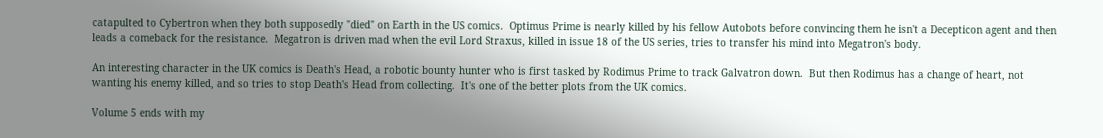catapulted to Cybertron when they both supposedly "died" on Earth in the US comics.  Optimus Prime is nearly killed by his fellow Autobots before convincing them he isn't a Decepticon agent and then leads a comeback for the resistance.  Megatron is driven mad when the evil Lord Straxus, killed in issue 18 of the US series, tries to transfer his mind into Megatron's body.

An interesting character in the UK comics is Death's Head, a robotic bounty hunter who is first tasked by Rodimus Prime to track Galvatron down.  But then Rodimus has a change of heart, not wanting his enemy killed, and so tries to stop Death's Head from collecting.  It's one of the better plots from the UK comics.

Volume 5 ends with my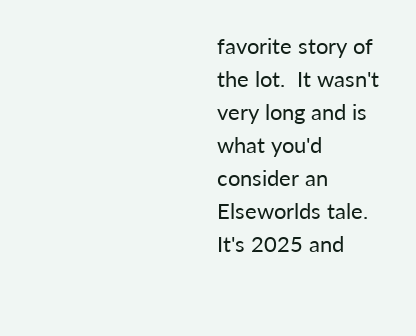favorite story of the lot.  It wasn't very long and is what you'd consider an Elseworlds tale.  It's 2025 and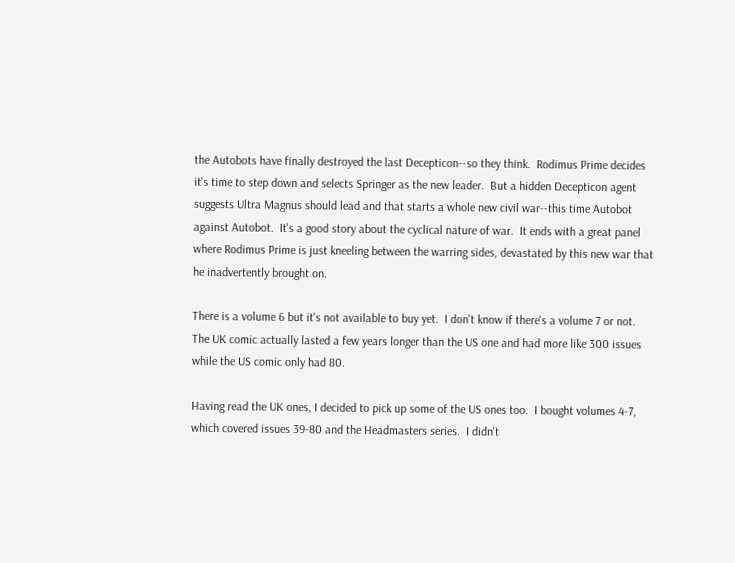the Autobots have finally destroyed the last Decepticon--so they think.  Rodimus Prime decides it's time to step down and selects Springer as the new leader.  But a hidden Decepticon agent suggests Ultra Magnus should lead and that starts a whole new civil war--this time Autobot against Autobot.  It's a good story about the cyclical nature of war.  It ends with a great panel where Rodimus Prime is just kneeling between the warring sides, devastated by this new war that he inadvertently brought on.

There is a volume 6 but it's not available to buy yet.  I don't know if there's a volume 7 or not.  The UK comic actually lasted a few years longer than the US one and had more like 300 issues while the US comic only had 80.

Having read the UK ones, I decided to pick up some of the US ones too.  I bought volumes 4-7, which covered issues 39-80 and the Headmasters series.  I didn't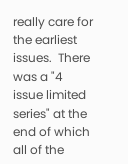really care for the earliest issues.  There was a "4 issue limited series" at the end of which all of the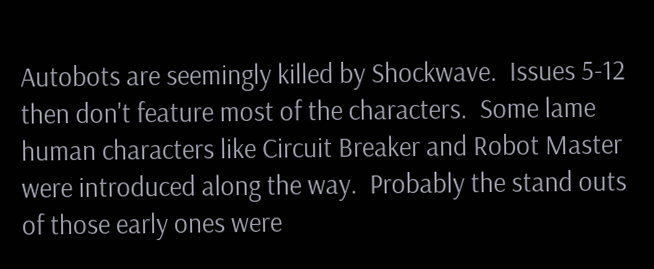Autobots are seemingly killed by Shockwave.  Issues 5-12 then don't feature most of the characters.  Some lame human characters like Circuit Breaker and Robot Master were introduced along the way.  Probably the stand outs of those early ones were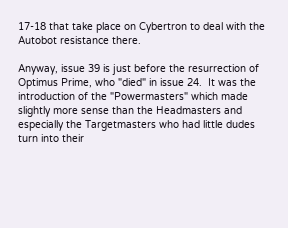17-18 that take place on Cybertron to deal with the Autobot resistance there.

Anyway, issue 39 is just before the resurrection of Optimus Prime, who "died" in issue 24.  It was the introduction of the "Powermasters" which made slightly more sense than the Headmasters and especially the Targetmasters who had little dudes turn into their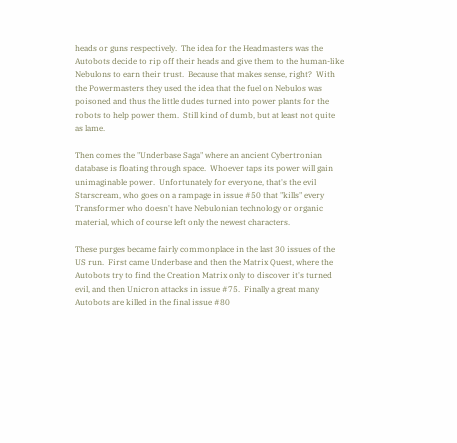heads or guns respectively.  The idea for the Headmasters was the Autobots decide to rip off their heads and give them to the human-like Nebulons to earn their trust.  Because that makes sense, right?  With the Powermasters they used the idea that the fuel on Nebulos was poisoned and thus the little dudes turned into power plants for the robots to help power them.  Still kind of dumb, but at least not quite as lame.

Then comes the "Underbase Saga" where an ancient Cybertronian database is floating through space.  Whoever taps its power will gain unimaginable power.  Unfortunately for everyone, that's the evil Starscream, who goes on a rampage in issue #50 that "kills" every Transformer who doesn't have Nebulonian technology or organic material, which of course left only the newest characters.

These purges became fairly commonplace in the last 30 issues of the US run.  First came Underbase and then the Matrix Quest, where the Autobots try to find the Creation Matrix only to discover it's turned evil, and then Unicron attacks in issue #75.  Finally a great many Autobots are killed in the final issue #80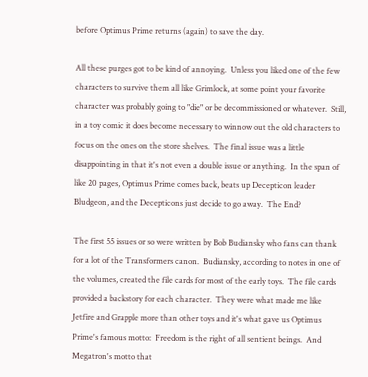before Optimus Prime returns (again) to save the day.

All these purges got to be kind of annoying.  Unless you liked one of the few characters to survive them all like Grimlock, at some point your favorite character was probably going to "die" or be decommissioned or whatever.  Still, in a toy comic it does become necessary to winnow out the old characters to focus on the ones on the store shelves.  The final issue was a little disappointing in that it's not even a double issue or anything.  In the span of like 20 pages, Optimus Prime comes back, beats up Decepticon leader Bludgeon, and the Decepticons just decide to go away.  The End?

The first 55 issues or so were written by Bob Budiansky who fans can thank for a lot of the Transformers canon.  Budiansky, according to notes in one of the volumes, created the file cards for most of the early toys.  The file cards provided a backstory for each character.  They were what made me like Jetfire and Grapple more than other toys and it's what gave us Optimus Prime's famous motto:  Freedom is the right of all sentient beings.  And Megatron's motto that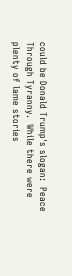could be Donald Trump's slogan:  Peace Through Tyranny.  While there were plenty of lame stories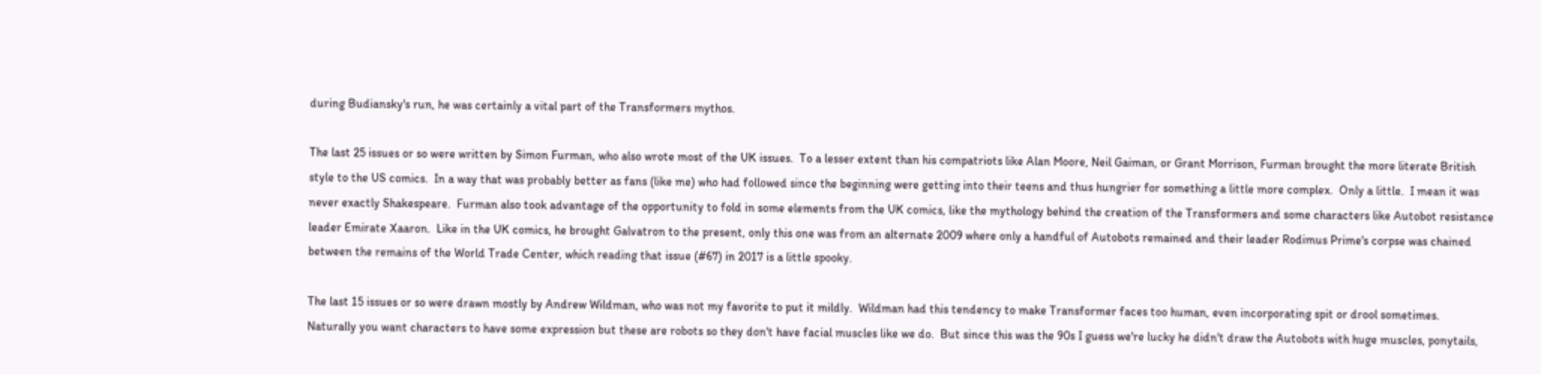during Budiansky's run, he was certainly a vital part of the Transformers mythos.

The last 25 issues or so were written by Simon Furman, who also wrote most of the UK issues.  To a lesser extent than his compatriots like Alan Moore, Neil Gaiman, or Grant Morrison, Furman brought the more literate British style to the US comics.  In a way that was probably better as fans (like me) who had followed since the beginning were getting into their teens and thus hungrier for something a little more complex.  Only a little.  I mean it was never exactly Shakespeare.  Furman also took advantage of the opportunity to fold in some elements from the UK comics, like the mythology behind the creation of the Transformers and some characters like Autobot resistance leader Emirate Xaaron.  Like in the UK comics, he brought Galvatron to the present, only this one was from an alternate 2009 where only a handful of Autobots remained and their leader Rodimus Prime's corpse was chained between the remains of the World Trade Center, which reading that issue (#67) in 2017 is a little spooky.

The last 15 issues or so were drawn mostly by Andrew Wildman, who was not my favorite to put it mildly.  Wildman had this tendency to make Transformer faces too human, even incorporating spit or drool sometimes.  Naturally you want characters to have some expression but these are robots so they don't have facial muscles like we do.  But since this was the 90s I guess we're lucky he didn't draw the Autobots with huge muscles, ponytails,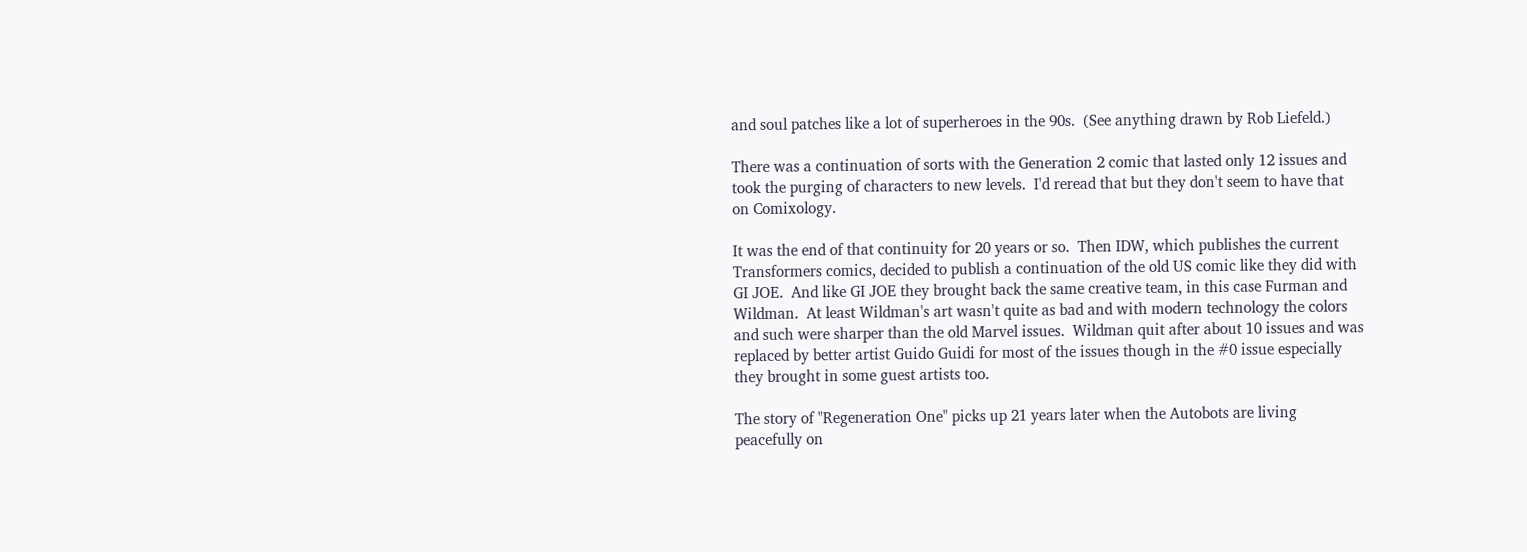and soul patches like a lot of superheroes in the 90s.  (See anything drawn by Rob Liefeld.)

There was a continuation of sorts with the Generation 2 comic that lasted only 12 issues and took the purging of characters to new levels.  I'd reread that but they don't seem to have that on Comixology.

It was the end of that continuity for 20 years or so.  Then IDW, which publishes the current Transformers comics, decided to publish a continuation of the old US comic like they did with GI JOE.  And like GI JOE they brought back the same creative team, in this case Furman and Wildman.  At least Wildman's art wasn't quite as bad and with modern technology the colors and such were sharper than the old Marvel issues.  Wildman quit after about 10 issues and was replaced by better artist Guido Guidi for most of the issues though in the #0 issue especially they brought in some guest artists too.

The story of "Regeneration One" picks up 21 years later when the Autobots are living peacefully on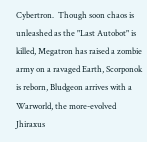Cybertron.  Though soon chaos is unleashed as the "Last Autobot" is killed, Megatron has raised a zombie army on a ravaged Earth, Scorponok is reborn, Bludgeon arrives with a Warworld, the more-evolved Jhiraxus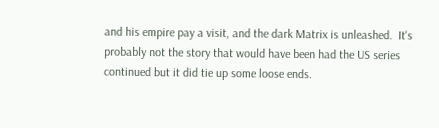and his empire pay a visit, and the dark Matrix is unleashed.  It's probably not the story that would have been had the US series continued but it did tie up some loose ends.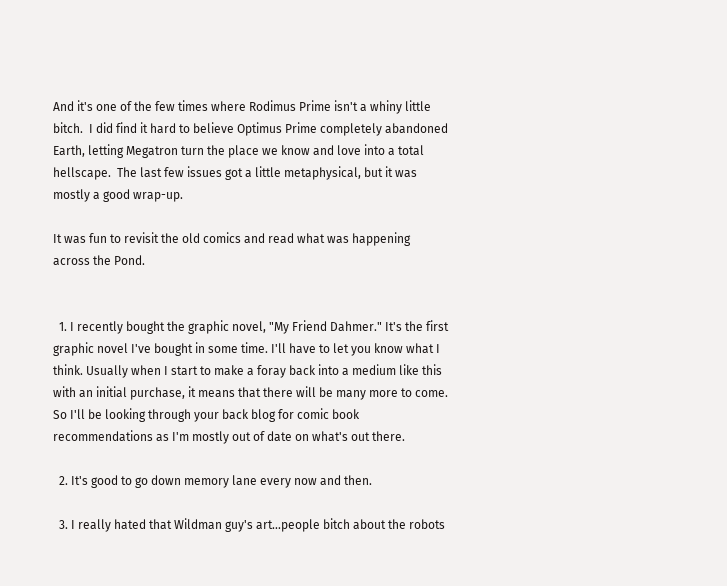And it's one of the few times where Rodimus Prime isn't a whiny little bitch.  I did find it hard to believe Optimus Prime completely abandoned Earth, letting Megatron turn the place we know and love into a total hellscape.  The last few issues got a little metaphysical, but it was mostly a good wrap-up.

It was fun to revisit the old comics and read what was happening across the Pond.


  1. I recently bought the graphic novel, "My Friend Dahmer." It's the first graphic novel I've bought in some time. I'll have to let you know what I think. Usually when I start to make a foray back into a medium like this with an initial purchase, it means that there will be many more to come. So I'll be looking through your back blog for comic book recommendations as I'm mostly out of date on what's out there.

  2. It's good to go down memory lane every now and then.

  3. I really hated that Wildman guy's art...people bitch about the robots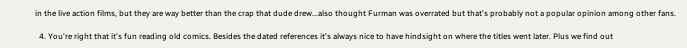in the live action films, but they are way better than the crap that dude drew...also thought Furman was overrated but that's probably not a popular opinion among other fans.

  4. You're right that it's fun reading old comics. Besides the dated references it's always nice to have hindsight on where the titles went later. Plus we find out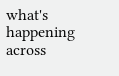what's happening across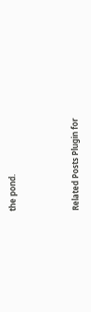the pond.



Related Posts Plugin for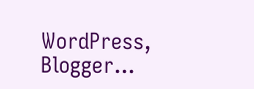WordPress, Blogger...